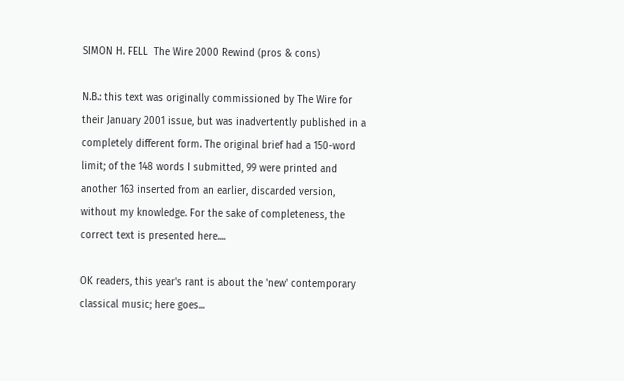SIMON H. FELL  The Wire 2000 Rewind (pros & cons)

N.B.: this text was originally commissioned by The Wire for their January 2001 issue, but was inadvertently published in a completely different form. The original brief had a 150-word limit; of the 148 words I submitted, 99 were printed and another 163 inserted from an earlier, discarded version, without my knowledge. For the sake of completeness, the correct text is presented here....

OK readers, this year's rant is about the 'new' contemporary classical music; here goes...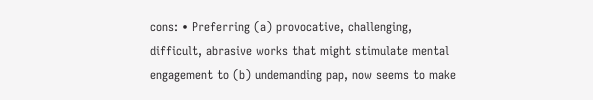cons: • Preferring (a) provocative, challenging, difficult, abrasive works that might stimulate mental engagement to (b) undemanding pap, now seems to make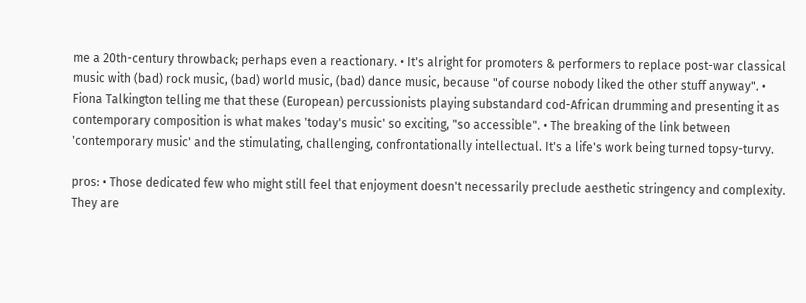me a 20th-century throwback; perhaps even a reactionary. • It's alright for promoters & performers to replace post-war classical music with (bad) rock music, (bad) world music, (bad) dance music, because "of course nobody liked the other stuff anyway". • Fiona Talkington telling me that these (European) percussionists playing substandard cod-African drumming and presenting it as contemporary composition is what makes 'today's music' so exciting, "so accessible". • The breaking of the link between 'contemporary music' and the stimulating, challenging, confrontationally intellectual. It's a life's work being turned topsy-turvy.

pros: • Those dedicated few who might still feel that enjoyment doesn't necessarily preclude aesthetic stringency and complexity. They are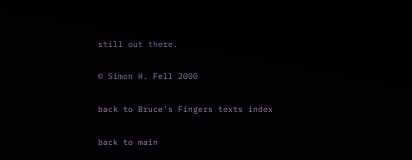still out there.

© Simon H. Fell 2000

back to Bruce's Fingers texts index

back to main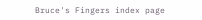Bruce's Fingers index page